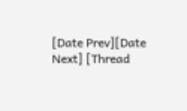[Date Prev][Date Next] [Thread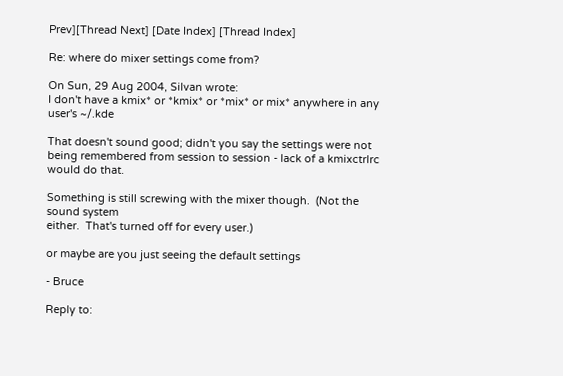Prev][Thread Next] [Date Index] [Thread Index]

Re: where do mixer settings come from?

On Sun, 29 Aug 2004, Silvan wrote:
I don't have a kmix* or *kmix* or *mix* or mix* anywhere in any user's ~/.kde

That doesn't sound good; didn't you say the settings were not being remembered from session to session - lack of a kmixctrlrc would do that.

Something is still screwing with the mixer though.  (Not the sound system
either.  That's turned off for every user.)

or maybe are you just seeing the default settings

- Bruce

Reply to: